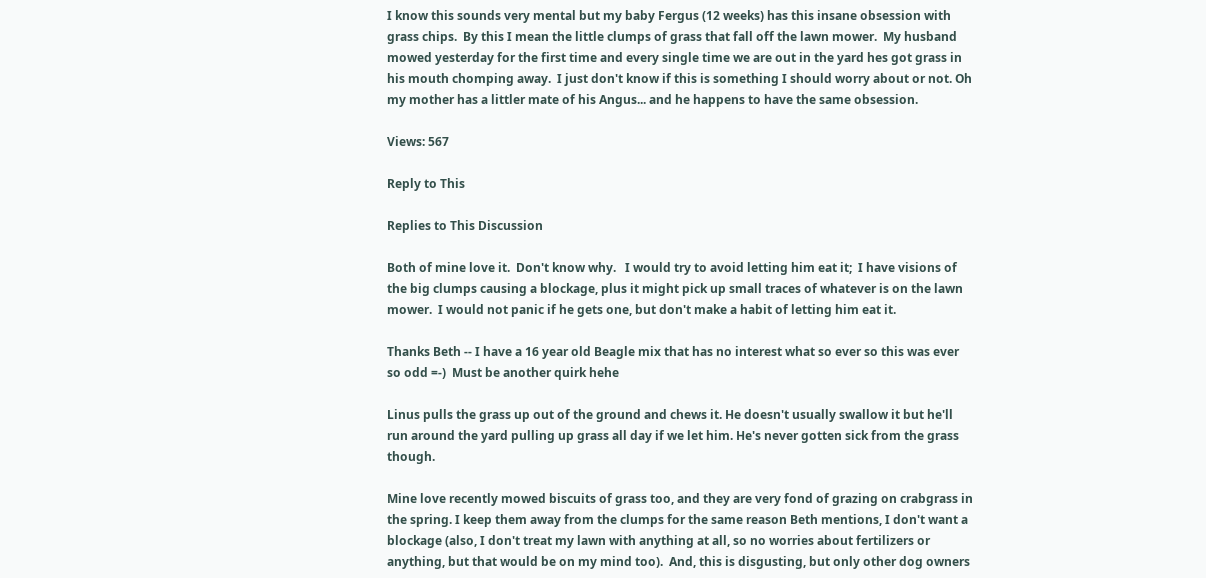I know this sounds very mental but my baby Fergus (12 weeks) has this insane obsession with grass chips.  By this I mean the little clumps of grass that fall off the lawn mower.  My husband mowed yesterday for the first time and every single time we are out in the yard hes got grass in his mouth chomping away.  I just don't know if this is something I should worry about or not. Oh my mother has a littler mate of his Angus... and he happens to have the same obsession.

Views: 567

Reply to This

Replies to This Discussion

Both of mine love it.  Don't know why.   I would try to avoid letting him eat it;  I have visions of the big clumps causing a blockage, plus it might pick up small traces of whatever is on the lawn mower.  I would not panic if he gets one, but don't make a habit of letting him eat it.

Thanks Beth -- I have a 16 year old Beagle mix that has no interest what so ever so this was ever so odd =-)  Must be another quirk hehe

Linus pulls the grass up out of the ground and chews it. He doesn't usually swallow it but he'll run around the yard pulling up grass all day if we let him. He's never gotten sick from the grass though.

Mine love recently mowed biscuits of grass too, and they are very fond of grazing on crabgrass in the spring. I keep them away from the clumps for the same reason Beth mentions, I don't want a blockage (also, I don't treat my lawn with anything at all, so no worries about fertilizers or anything, but that would be on my mind too).  And, this is disgusting, but only other dog owners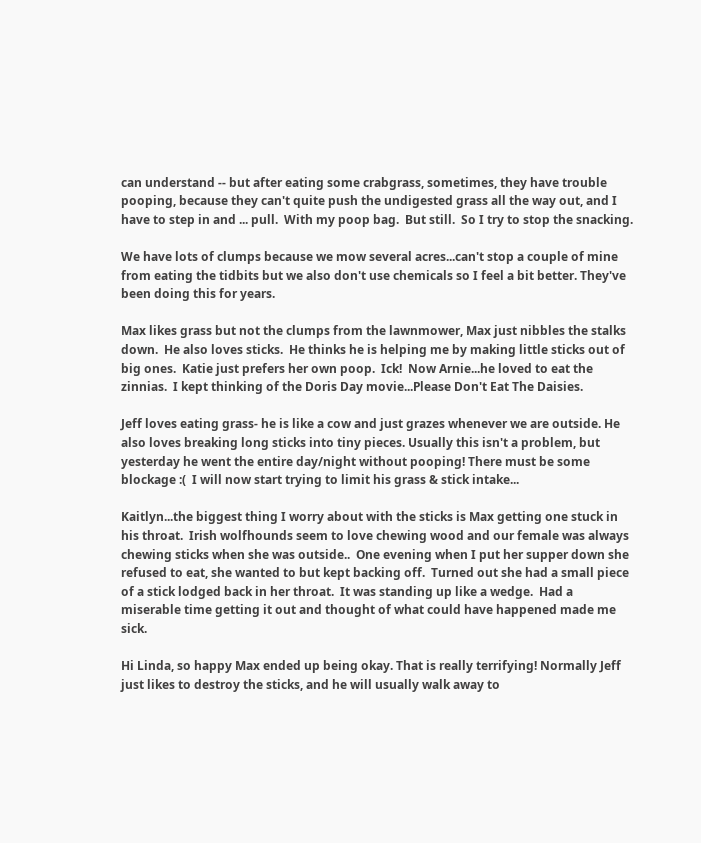can understand -- but after eating some crabgrass, sometimes, they have trouble pooping, because they can't quite push the undigested grass all the way out, and I have to step in and ... pull.  With my poop bag.  But still.  So I try to stop the snacking.

We have lots of clumps because we mow several acres...can't stop a couple of mine from eating the tidbits but we also don't use chemicals so I feel a bit better. They've been doing this for years.

Max likes grass but not the clumps from the lawnmower, Max just nibbles the stalks down.  He also loves sticks.  He thinks he is helping me by making little sticks out of big ones.  Katie just prefers her own poop.  Ick!  Now Arnie...he loved to eat the zinnias.  I kept thinking of the Doris Day movie...Please Don't Eat The Daisies.

Jeff loves eating grass- he is like a cow and just grazes whenever we are outside. He also loves breaking long sticks into tiny pieces. Usually this isn't a problem, but yesterday he went the entire day/night without pooping! There must be some blockage :(  I will now start trying to limit his grass & stick intake...

Kaitlyn...the biggest thing I worry about with the sticks is Max getting one stuck in his throat.  Irish wolfhounds seem to love chewing wood and our female was always chewing sticks when she was outside..  One evening when I put her supper down she refused to eat, she wanted to but kept backing off.  Turned out she had a small piece of a stick lodged back in her throat.  It was standing up like a wedge.  Had a miserable time getting it out and thought of what could have happened made me sick.

Hi Linda, so happy Max ended up being okay. That is really terrifying! Normally Jeff just likes to destroy the sticks, and he will usually walk away to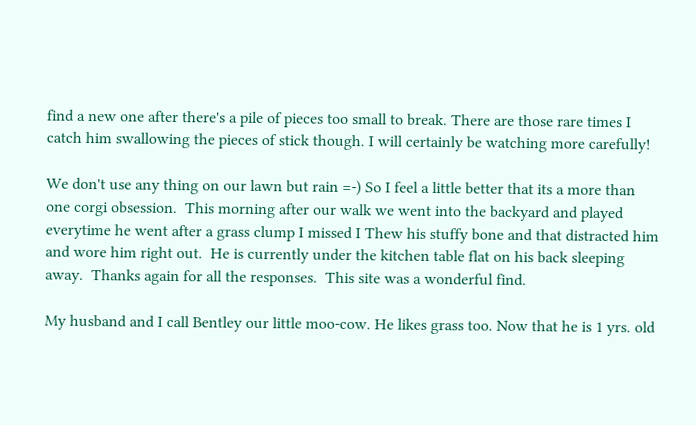find a new one after there's a pile of pieces too small to break. There are those rare times I catch him swallowing the pieces of stick though. I will certainly be watching more carefully!

We don't use any thing on our lawn but rain =-) So I feel a little better that its a more than one corgi obsession.  This morning after our walk we went into the backyard and played everytime he went after a grass clump I missed I Thew his stuffy bone and that distracted him and wore him right out.  He is currently under the kitchen table flat on his back sleeping away.  Thanks again for all the responses.  This site was a wonderful find.

My husband and I call Bentley our little moo-cow. He likes grass too. Now that he is 1 yrs. old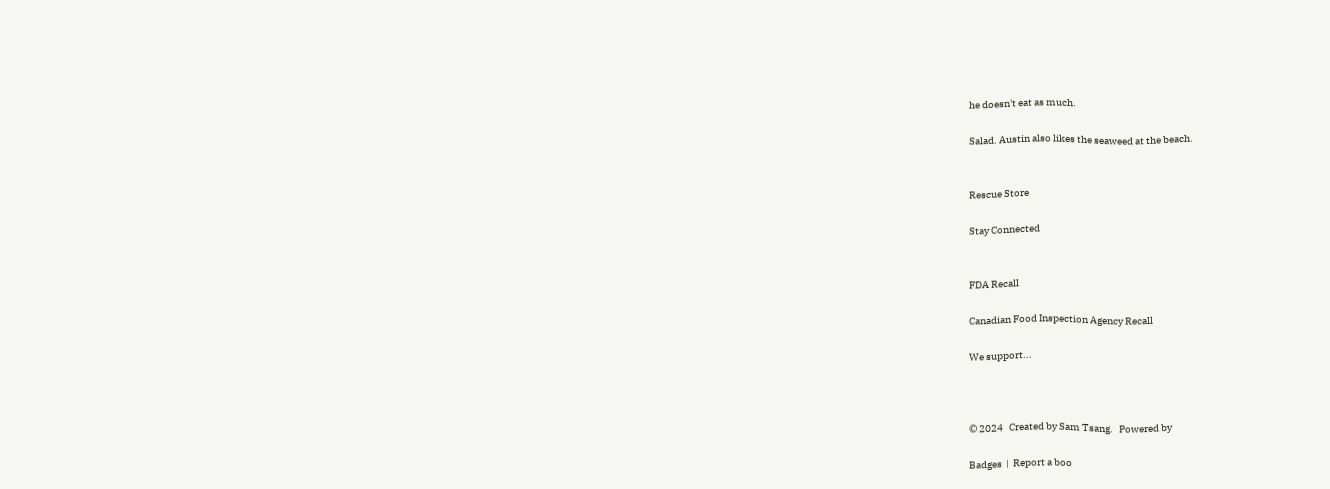he doesn't eat as much.

Salad. Austin also likes the seaweed at the beach.


Rescue Store

Stay Connected


FDA Recall

Canadian Food Inspection Agency Recall

We support...



© 2024   Created by Sam Tsang.   Powered by

Badges  |  Report a boo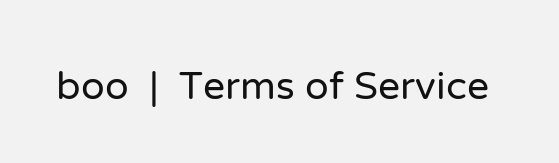boo  |  Terms of Service